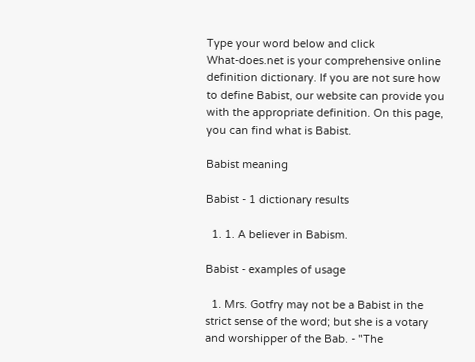Type your word below and click
What-does.net is your comprehensive online definition dictionary. If you are not sure how to define Babist, our website can provide you with the appropriate definition. On this page, you can find what is Babist.

Babist meaning

Babist - 1 dictionary results

  1. 1. A believer in Babism.

Babist - examples of usage

  1. Mrs. Gotfry may not be a Babist in the strict sense of the word; but she is a votary and worshipper of the Bab. - "The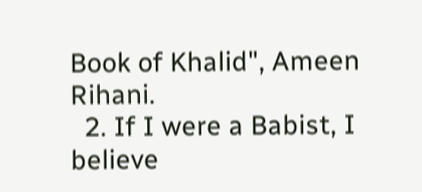Book of Khalid", Ameen Rihani.
  2. If I were a Babist, I believe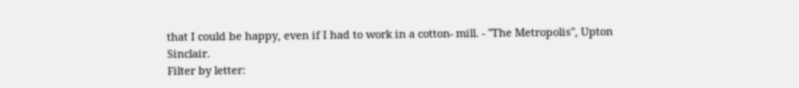that I could be happy, even if I had to work in a cotton- mill. - "The Metropolis", Upton Sinclair.
Filter by letter: